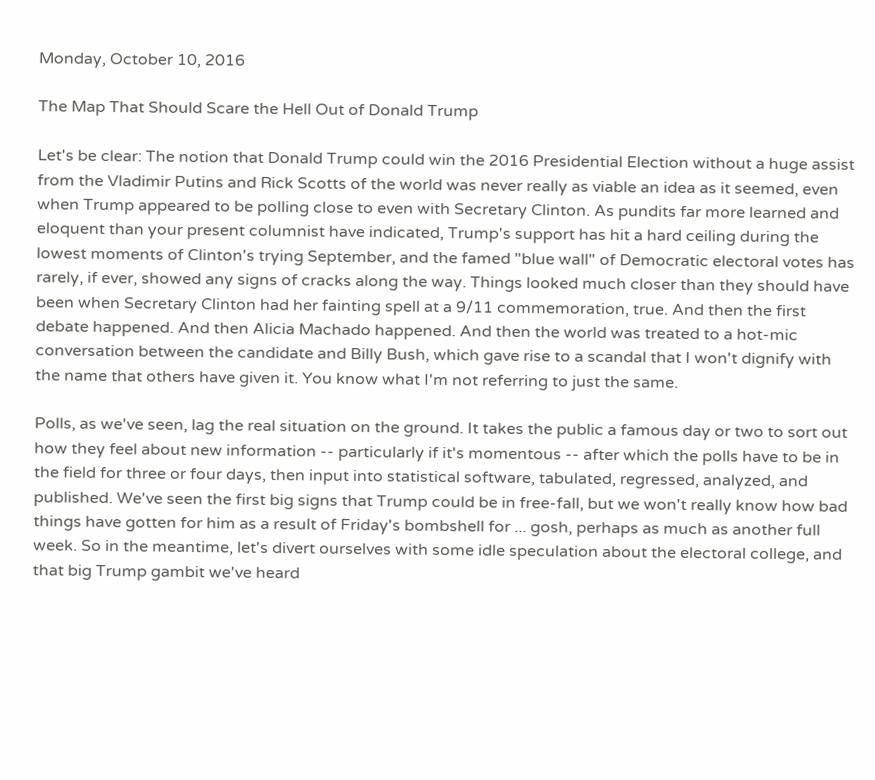Monday, October 10, 2016

The Map That Should Scare the Hell Out of Donald Trump

Let's be clear: The notion that Donald Trump could win the 2016 Presidential Election without a huge assist from the Vladimir Putins and Rick Scotts of the world was never really as viable an idea as it seemed, even when Trump appeared to be polling close to even with Secretary Clinton. As pundits far more learned and eloquent than your present columnist have indicated, Trump's support has hit a hard ceiling during the lowest moments of Clinton's trying September, and the famed "blue wall" of Democratic electoral votes has rarely, if ever, showed any signs of cracks along the way. Things looked much closer than they should have been when Secretary Clinton had her fainting spell at a 9/11 commemoration, true. And then the first debate happened. And then Alicia Machado happened. And then the world was treated to a hot-mic conversation between the candidate and Billy Bush, which gave rise to a scandal that I won't dignify with the name that others have given it. You know what I'm not referring to just the same.

Polls, as we've seen, lag the real situation on the ground. It takes the public a famous day or two to sort out how they feel about new information -- particularly if it's momentous -- after which the polls have to be in the field for three or four days, then input into statistical software, tabulated, regressed, analyzed, and published. We've seen the first big signs that Trump could be in free-fall, but we won't really know how bad things have gotten for him as a result of Friday's bombshell for ... gosh, perhaps as much as another full week. So in the meantime, let's divert ourselves with some idle speculation about the electoral college, and that big Trump gambit we've heard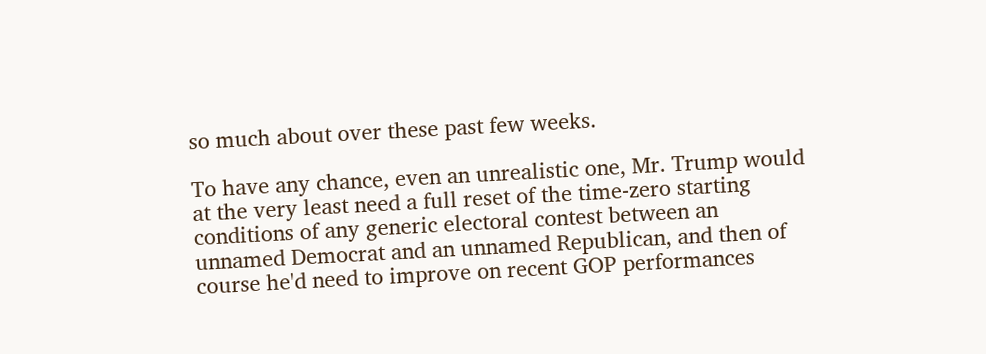so much about over these past few weeks.

To have any chance, even an unrealistic one, Mr. Trump would at the very least need a full reset of the time-zero starting conditions of any generic electoral contest between an unnamed Democrat and an unnamed Republican, and then of course he'd need to improve on recent GOP performances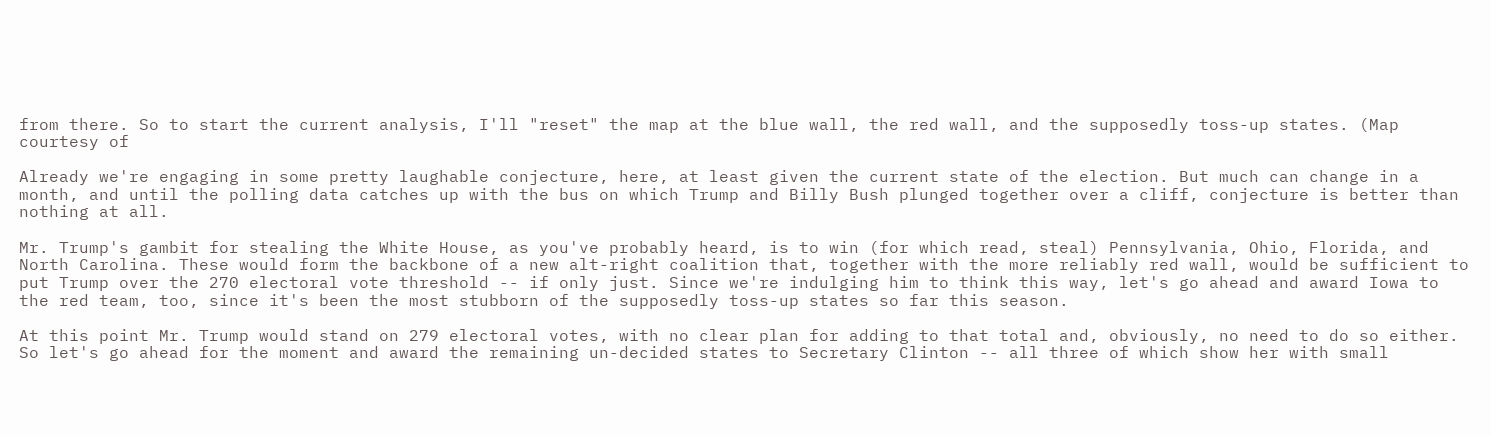from there. So to start the current analysis, I'll "reset" the map at the blue wall, the red wall, and the supposedly toss-up states. (Map courtesy of

Already we're engaging in some pretty laughable conjecture, here, at least given the current state of the election. But much can change in a month, and until the polling data catches up with the bus on which Trump and Billy Bush plunged together over a cliff, conjecture is better than nothing at all.

Mr. Trump's gambit for stealing the White House, as you've probably heard, is to win (for which read, steal) Pennsylvania, Ohio, Florida, and North Carolina. These would form the backbone of a new alt-right coalition that, together with the more reliably red wall, would be sufficient to put Trump over the 270 electoral vote threshold -- if only just. Since we're indulging him to think this way, let's go ahead and award Iowa to the red team, too, since it's been the most stubborn of the supposedly toss-up states so far this season.

At this point Mr. Trump would stand on 279 electoral votes, with no clear plan for adding to that total and, obviously, no need to do so either. So let's go ahead for the moment and award the remaining un-decided states to Secretary Clinton -- all three of which show her with small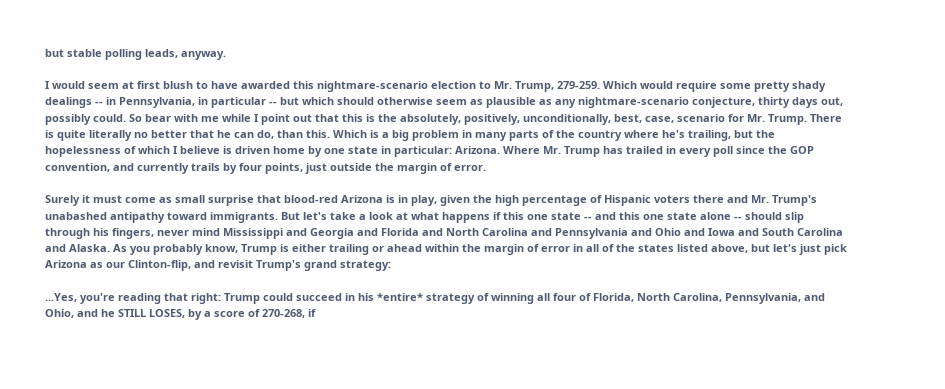but stable polling leads, anyway.

I would seem at first blush to have awarded this nightmare-scenario election to Mr. Trump, 279-259. Which would require some pretty shady dealings -- in Pennsylvania, in particular -- but which should otherwise seem as plausible as any nightmare-scenario conjecture, thirty days out, possibly could. So bear with me while I point out that this is the absolutely, positively, unconditionally, best, case, scenario for Mr. Trump. There is quite literally no better that he can do, than this. Which is a big problem in many parts of the country where he's trailing, but the hopelessness of which I believe is driven home by one state in particular: Arizona. Where Mr. Trump has trailed in every poll since the GOP convention, and currently trails by four points, just outside the margin of error.

Surely it must come as small surprise that blood-red Arizona is in play, given the high percentage of Hispanic voters there and Mr. Trump's unabashed antipathy toward immigrants. But let's take a look at what happens if this one state -- and this one state alone -- should slip through his fingers, never mind Mississippi and Georgia and Florida and North Carolina and Pennsylvania and Ohio and Iowa and South Carolina and Alaska. As you probably know, Trump is either trailing or ahead within the margin of error in all of the states listed above, but let's just pick Arizona as our Clinton-flip, and revisit Trump's grand strategy:

...Yes, you're reading that right: Trump could succeed in his *entire* strategy of winning all four of Florida, North Carolina, Pennsylvania, and Ohio, and he STILL LOSES, by a score of 270-268, if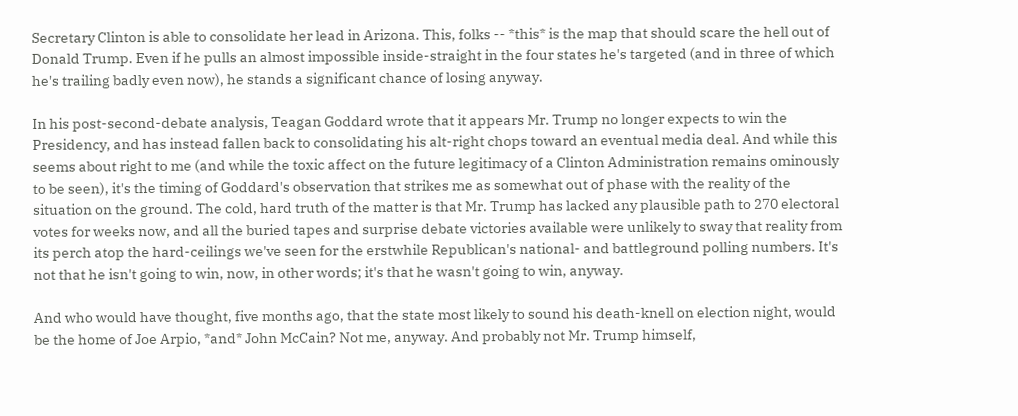Secretary Clinton is able to consolidate her lead in Arizona. This, folks -- *this* is the map that should scare the hell out of Donald Trump. Even if he pulls an almost impossible inside-straight in the four states he's targeted (and in three of which he's trailing badly even now), he stands a significant chance of losing anyway.

In his post-second-debate analysis, Teagan Goddard wrote that it appears Mr. Trump no longer expects to win the Presidency, and has instead fallen back to consolidating his alt-right chops toward an eventual media deal. And while this seems about right to me (and while the toxic affect on the future legitimacy of a Clinton Administration remains ominously to be seen), it's the timing of Goddard's observation that strikes me as somewhat out of phase with the reality of the situation on the ground. The cold, hard truth of the matter is that Mr. Trump has lacked any plausible path to 270 electoral votes for weeks now, and all the buried tapes and surprise debate victories available were unlikely to sway that reality from its perch atop the hard-ceilings we've seen for the erstwhile Republican's national- and battleground polling numbers. It's not that he isn't going to win, now, in other words; it's that he wasn't going to win, anyway.

And who would have thought, five months ago, that the state most likely to sound his death-knell on election night, would be the home of Joe Arpio, *and* John McCain? Not me, anyway. And probably not Mr. Trump himself,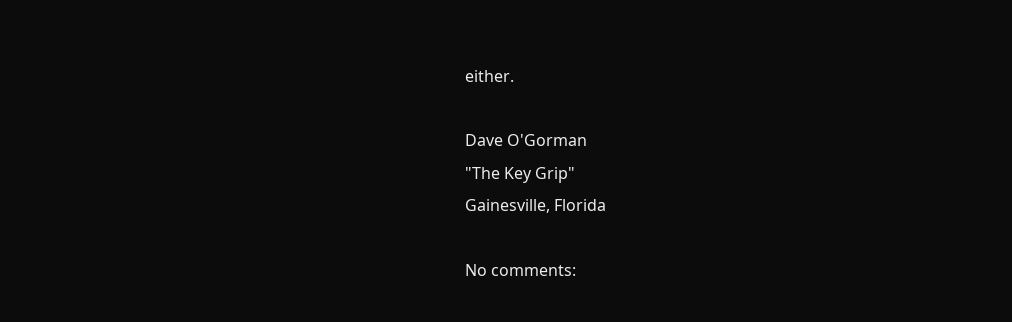either.

Dave O'Gorman
"The Key Grip"
Gainesville, Florida

No comments: